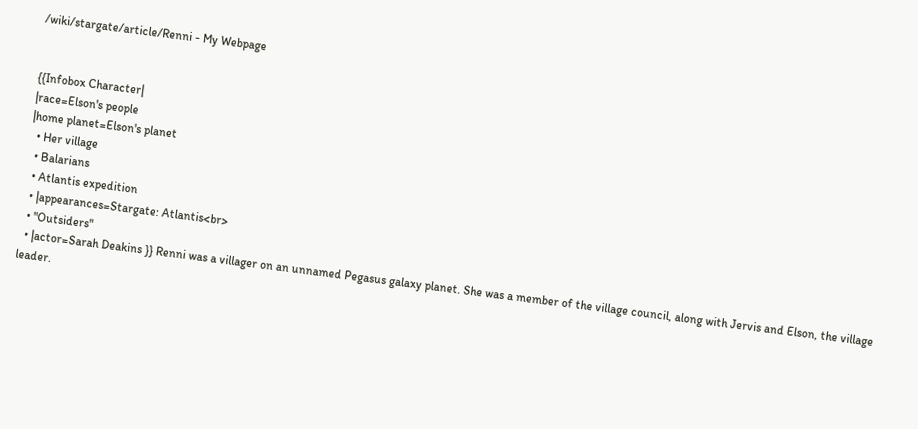/wiki/stargate/article/Renni - My Webpage


{{Infobox Character|
|race=Elson's people
|home planet=Elson's planet
  • Her village
  • Balarians
  • Atlantis expedition
  • |appearances=Stargate: Atlantis<br>
  • "Outsiders"
  • |actor=Sarah Deakins }} Renni was a villager on an unnamed Pegasus galaxy planet. She was a member of the village council, along with Jervis and Elson, the village leader.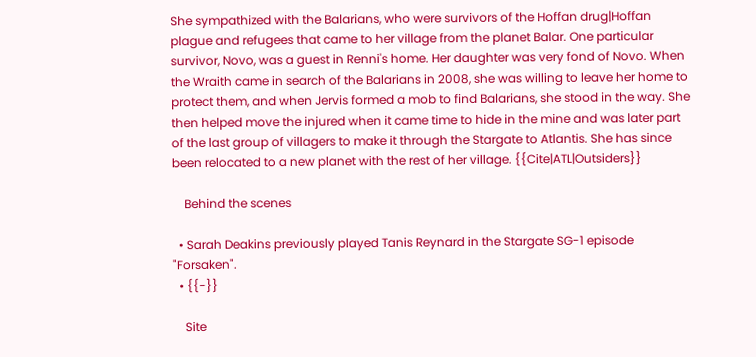She sympathized with the Balarians, who were survivors of the Hoffan drug|Hoffan plague and refugees that came to her village from the planet Balar. One particular survivor, Novo, was a guest in Renni's home. Her daughter was very fond of Novo. When the Wraith came in search of the Balarians in 2008, she was willing to leave her home to protect them, and when Jervis formed a mob to find Balarians, she stood in the way. She then helped move the injured when it came time to hide in the mine and was later part of the last group of villagers to make it through the Stargate to Atlantis. She has since been relocated to a new planet with the rest of her village. {{Cite|ATL|Outsiders}}

    Behind the scenes

  • Sarah Deakins previously played Tanis Reynard in the Stargate SG-1 episode "Forsaken".
  • {{-}}

    Site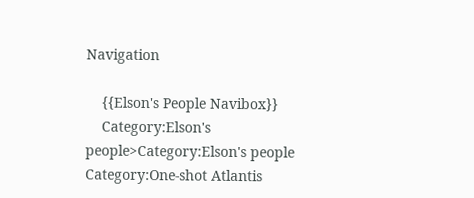Navigation

    {{Elson's People Navibox}}
    Category:Elson's people>Category:Elson's people Category:One-shot Atlantis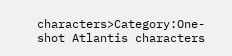characters>Category:One-shot Atlantis characters